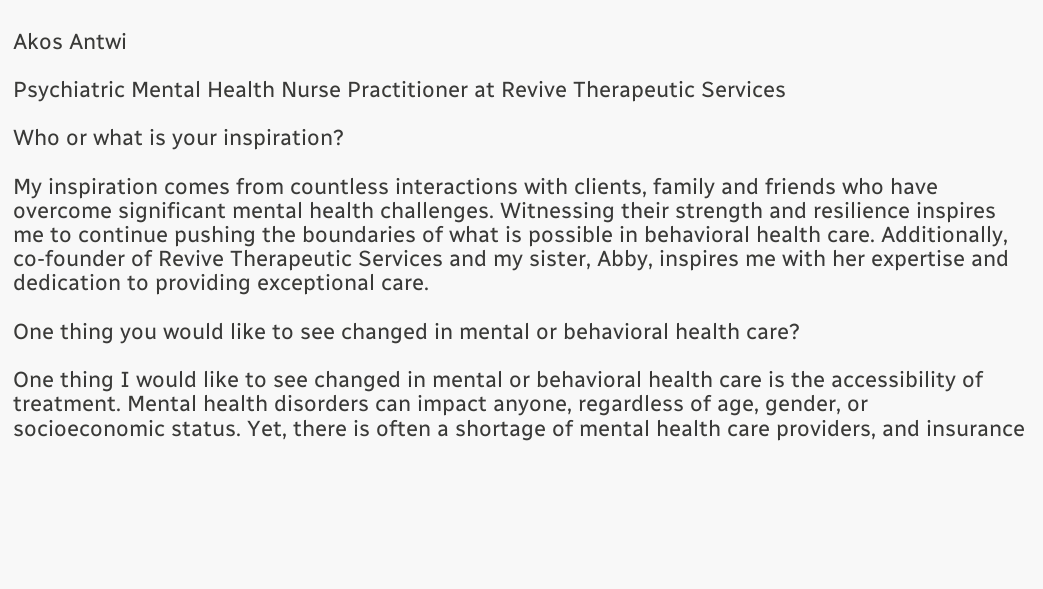Akos Antwi

Psychiatric Mental Health Nurse Practitioner at Revive Therapeutic Services

Who or what is your inspiration?

My inspiration comes from countless interactions with clients, family and friends who have overcome significant mental health challenges. Witnessing their strength and resilience inspires me to continue pushing the boundaries of what is possible in behavioral health care. Additionally, co-founder of Revive Therapeutic Services and my sister, Abby, inspires me with her expertise and dedication to providing exceptional care.

One thing you would like to see changed in mental or behavioral health care?

One thing I would like to see changed in mental or behavioral health care is the accessibility of treatment. Mental health disorders can impact anyone, regardless of age, gender, or socioeconomic status. Yet, there is often a shortage of mental health care providers, and insurance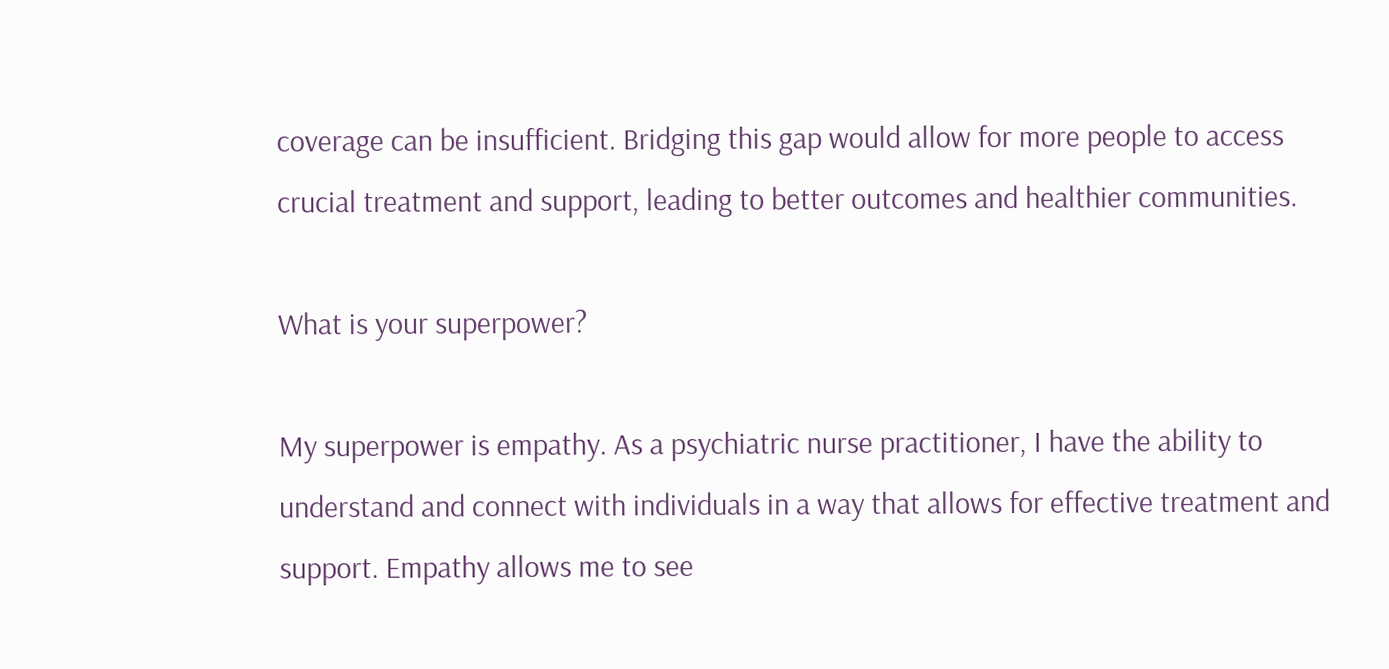coverage can be insufficient. Bridging this gap would allow for more people to access crucial treatment and support, leading to better outcomes and healthier communities.

What is your superpower?

My superpower is empathy. As a psychiatric nurse practitioner, I have the ability to understand and connect with individuals in a way that allows for effective treatment and support. Empathy allows me to see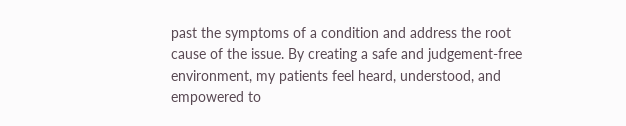past the symptoms of a condition and address the root cause of the issue. By creating a safe and judgement-free environment, my patients feel heard, understood, and empowered to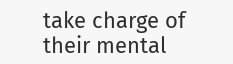take charge of their mental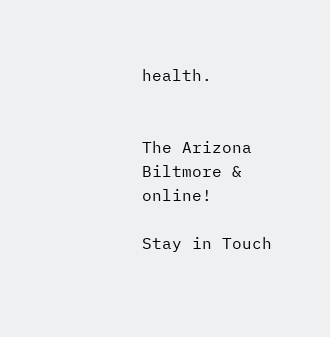health.


The Arizona Biltmore & online!

Stay in Touch